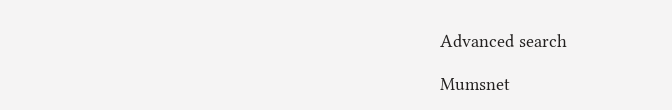Advanced search

Mumsnet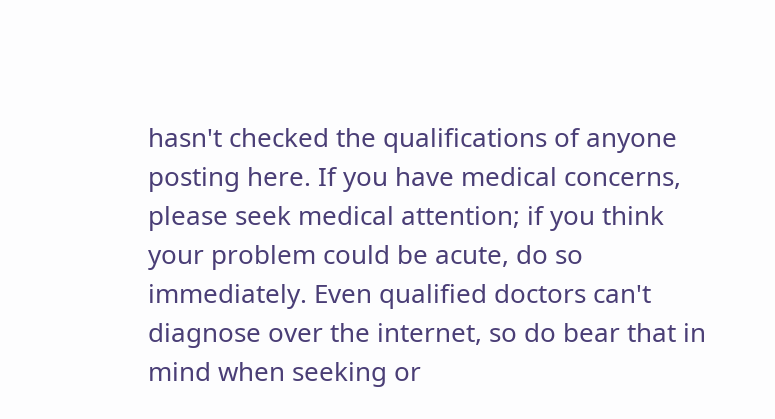hasn't checked the qualifications of anyone posting here. If you have medical concerns, please seek medical attention; if you think your problem could be acute, do so immediately. Even qualified doctors can't diagnose over the internet, so do bear that in mind when seeking or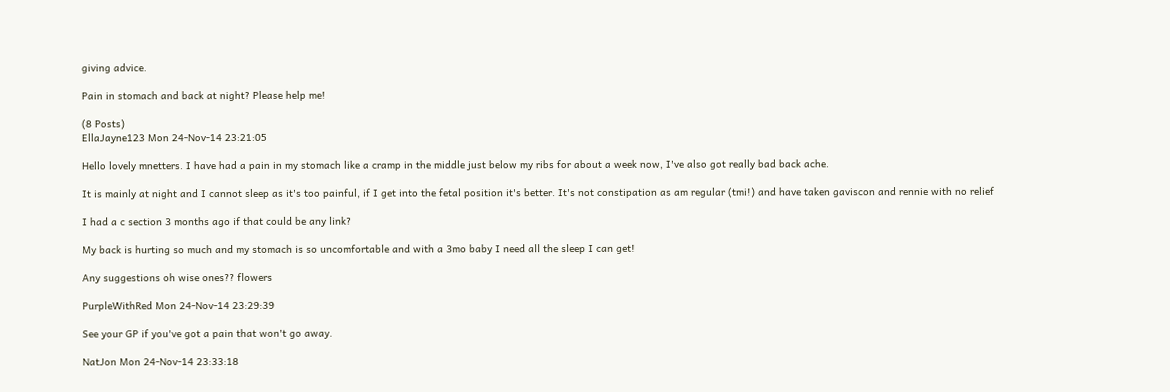giving advice.

Pain in stomach and back at night? Please help me!

(8 Posts)
EllaJayne123 Mon 24-Nov-14 23:21:05

Hello lovely mnetters. I have had a pain in my stomach like a cramp in the middle just below my ribs for about a week now, I've also got really bad back ache.

It is mainly at night and I cannot sleep as it's too painful, if I get into the fetal position it's better. It's not constipation as am regular (tmi!) and have taken gaviscon and rennie with no relief

I had a c section 3 months ago if that could be any link?

My back is hurting so much and my stomach is so uncomfortable and with a 3mo baby I need all the sleep I can get!

Any suggestions oh wise ones?? flowers

PurpleWithRed Mon 24-Nov-14 23:29:39

See your GP if you've got a pain that won't go away.

NatJon Mon 24-Nov-14 23:33:18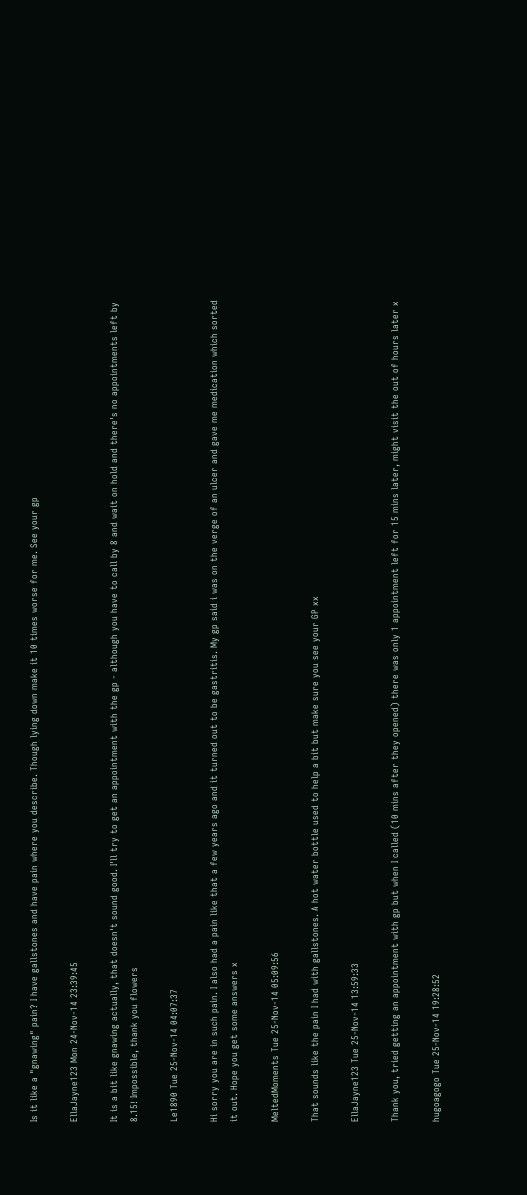Is it like a "gnawing" pain? I have gallstones and have pain where you describe. Though lying down make it 10 times worse for me. See your gp

EllaJayne123 Mon 24-Nov-14 23:39:45

It is a bit like gnawing actually, that doesn't sound good. I'll try to get an appointment with the gp - although you have to call by 8 and wait on hold and there's no appointments left by 8.15! Impossible, thank you flowers

Le1890 Tue 25-Nov-14 04:07:37

Hi sorry you are in such pain. I also had a pain like that a few years ago and it turned out to be gastritis. My gp said i was on the verge of an ulcer and gave me medication which sorted it out. Hope you get some answers x

MeltedMoments Tue 25-Nov-14 05:09:56

That sounds like the pain I had with gallstones. A hot water bottle used to help a bit but make sure you see your GP xx

EllaJayne123 Tue 25-Nov-14 13:59:33

Thank you, tried getting an appointment with gp but when I called (10 mins after they opened) there was only 1 appointment left for 15 mins later, might visit the out of hours later x

hugoagogo Tue 25-Nov-14 19:28:52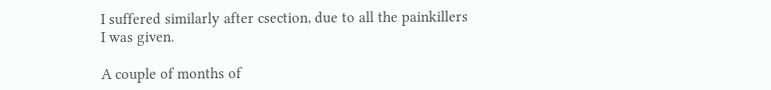I suffered similarly after csection, due to all the painkillers I was given.

A couple of months of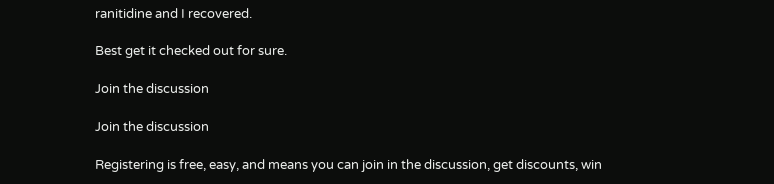ranitidine and I recovered.

Best get it checked out for sure.

Join the discussion

Join the discussion

Registering is free, easy, and means you can join in the discussion, get discounts, win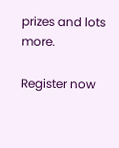prizes and lots more.

Register now